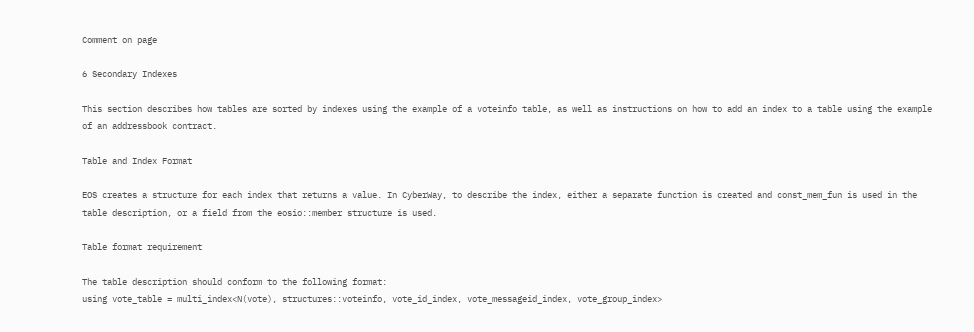Comment on page

6 Secondary Indexes

This section describes how tables are sorted by indexes using the example of a voteinfo table, as well as instructions on how to add an index to a table using the example of an addressbook contract.

Table and Index Format

EOS creates a structure for each index that returns a value. In CyberWay, to describe the index, either a separate function is created and const_mem_fun is used in the table description, or a field from the eosio::member structure is used.

Table format requirement

The table description should conform to the following format:
using vote_table = multi_index<N(vote), structures::voteinfo, vote_id_index, vote_messageid_index, vote_group_index>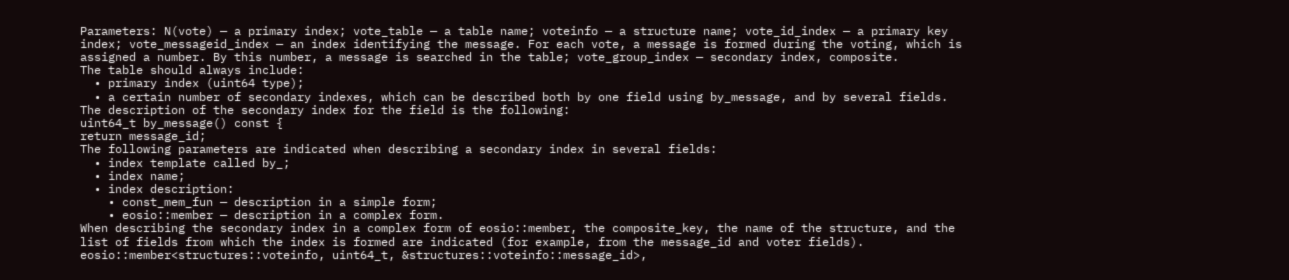Parameters: N(vote) — a primary index; vote_table — a table name; voteinfo — a structure name; vote_id_index — a primary key index; vote_messageid_index — an index identifying the message. For each vote, a message is formed during the voting, which is assigned a number. By this number, a message is searched in the table; vote_group_index — secondary index, composite.
The table should always include:
  • primary index (uint64 type);
  • a certain number of secondary indexes, which can be described both by one field using by_message, and by several fields.
The description of the secondary index for the field is the following:
uint64_t by_message() const {
return message_id;
The following parameters are indicated when describing a secondary index in several fields:
  • index template called by_;
  • index name;
  • index description:
    • const_mem_fun — description in a simple form;
    • eosio::member — description in a complex form.
When describing the secondary index in a complex form of eosio::member, the composite_key, the name of the structure, and the list of fields from which the index is formed are indicated (for example, from the message_id and voter fields).
eosio::member<structures::voteinfo, uint64_t, &structures::voteinfo::message_id>,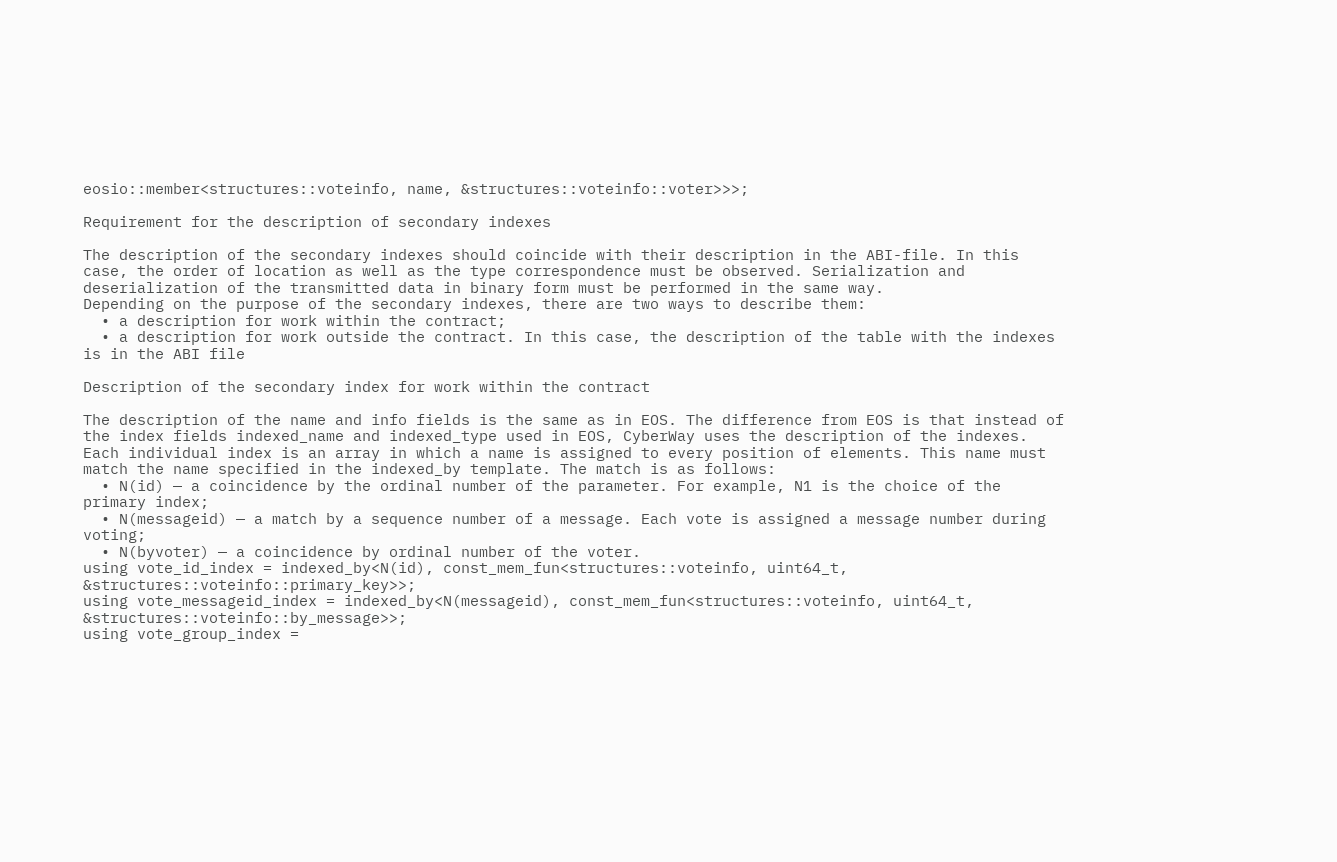eosio::member<structures::voteinfo, name, &structures::voteinfo::voter>>>;

Requirement for the description of secondary indexes

The description of the secondary indexes should coincide with their description in the ABI-file. In this case, the order of location as well as the type correspondence must be observed. Serialization and deserialization of the transmitted data in binary form must be performed in the same way.
Depending on the purpose of the secondary indexes, there are two ways to describe them:
  • a description for work within the contract;
  • a description for work outside the contract. In this case, the description of the table with the indexes is in the ABI file

Description of the secondary index for work within the contract

The description of the name and info fields is the same as in EOS. The difference from EOS is that instead of the index fields indexed_name and indexed_type used in EOS, CyberWay uses the description of the indexes.
Each individual index is an array in which a name is assigned to every position of elements. This name must match the name specified in the indexed_by template. The match is as follows:
  • N(id) — a coincidence by the ordinal number of the parameter. For example, N1 is the choice of the primary index;
  • N(messageid) — a match by a sequence number of a message. Each vote is assigned a message number during voting;
  • N(byvoter) — a coincidence by ordinal number of the voter.
using vote_id_index = indexed_by<N(id), const_mem_fun<structures::voteinfo, uint64_t, &structures::voteinfo::primary_key>>;
using vote_messageid_index = indexed_by<N(messageid), const_mem_fun<structures::voteinfo, uint64_t, &structures::voteinfo::by_message>>;
using vote_group_index =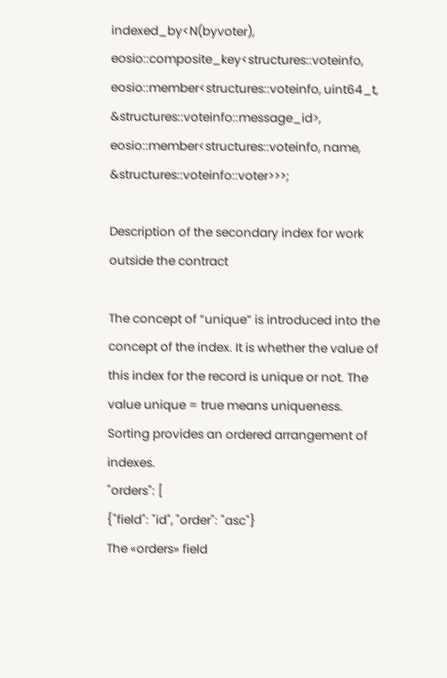indexed_by<N(byvoter), eosio::composite_key<structures::voteinfo,
eosio::member<structures::voteinfo, uint64_t, &structures::voteinfo::message_id>,
eosio::member<structures::voteinfo, name, &structures::voteinfo::voter>>>;

Description of the secondary index for work outside the contract

The concept of “unique” is introduced into the concept of the index. It is whether the value of this index for the record is unique or not. The value unique = true means uniqueness.
Sorting provides an ordered arrangement of indexes.
"orders": [
{"field": "id", "order": "asc"}
The «orders» field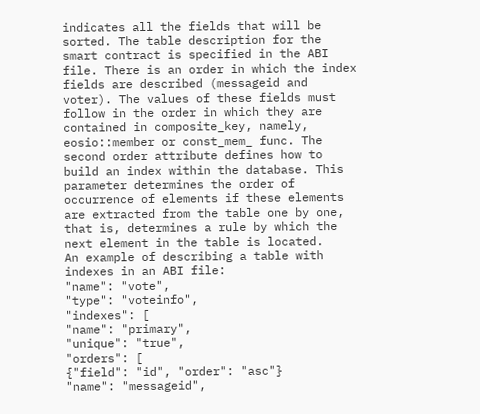indicates all the fields that will be sorted. The table description for the smart contract is specified in the ABI file. There is an order in which the index fields are described (messageid and voter). The values of these fields must follow in the order in which they are contained in composite_key, namely, eosio::member or const_mem_ func. The second order attribute defines how to build an index within the database. This parameter determines the order of occurrence of elements if these elements are extracted from the table one by one, that is, determines a rule by which the next element in the table is located.
An example of describing a table with indexes in an ABI file:
"name": "vote",
"type": "voteinfo",
"indexes": [
"name": "primary",
"unique": "true",
"orders": [
{"field": "id", "order": "asc"}
"name": "messageid",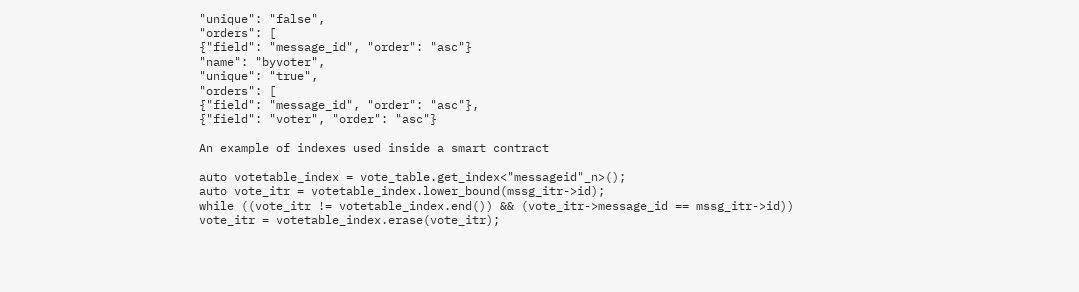"unique": "false",
"orders": [
{"field": "message_id", "order": "asc"}
"name": "byvoter",
"unique": "true",
"orders": [
{"field": "message_id", "order": "asc"},
{"field": "voter", "order": "asc"}

An example of indexes used inside a smart contract

auto votetable_index = vote_table.get_index<"messageid"_n>();
auto vote_itr = votetable_index.lower_bound(mssg_itr->id);
while ((vote_itr != votetable_index.end()) && (vote_itr->message_id == mssg_itr->id))
vote_itr = votetable_index.erase(vote_itr);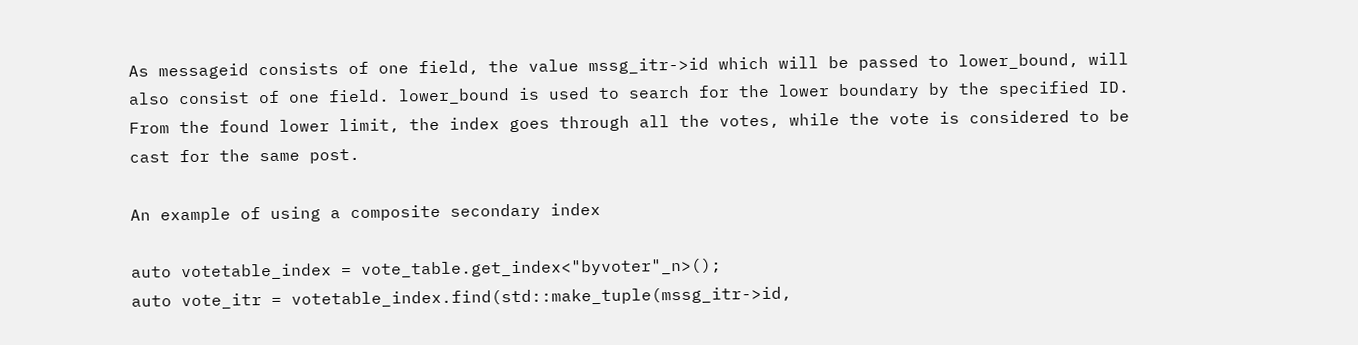As messageid consists of one field, the value mssg_itr->id which will be passed to lower_bound, will also consist of one field. lower_bound is used to search for the lower boundary by the specified ID. From the found lower limit, the index goes through all the votes, while the vote is considered to be cast for the same post.

An example of using a composite secondary index

auto votetable_index = vote_table.get_index<"byvoter"_n>();
auto vote_itr = votetable_index.find(std::make_tuple(mssg_itr->id,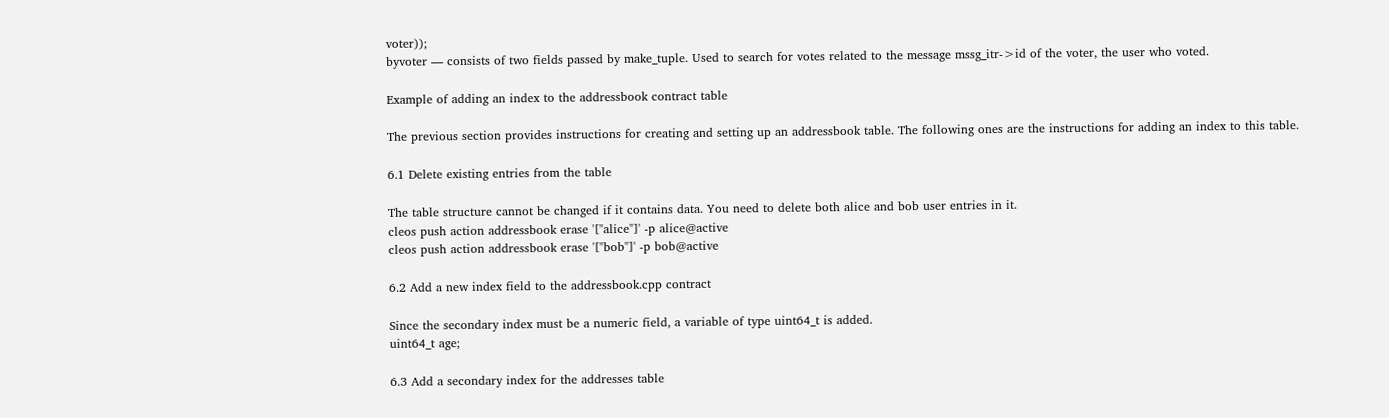voter));
byvoter — consists of two fields passed by make_tuple. Used to search for votes related to the message mssg_itr->id of the voter, the user who voted.

Example of adding an index to the addressbook contract table

The previous section provides instructions for creating and setting up an addressbook table. The following ones are the instructions for adding an index to this table.

6.1 Delete existing entries from the table

The table structure cannot be changed if it contains data. You need to delete both alice and bob user entries in it.
cleos push action addressbook erase '["alice"]' -p alice@active
cleos push action addressbook erase '["bob"]' -p bob@active

6.2 Add a new index field to the addressbook.cpp contract

Since the secondary index must be a numeric field, a variable of type uint64_t is added.
uint64_t age;

6.3 Add a secondary index for the addresses table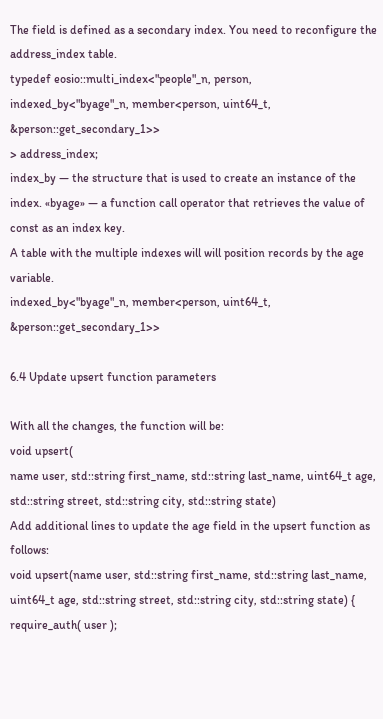The field is defined as a secondary index. You need to reconfigure the address_index table.
typedef eosio::multi_index<"people"_n, person,
indexed_by<"byage"_n, member<person, uint64_t, &person::get_secondary_1>>
> address_index;
index_by — the structure that is used to create an instance of the index. «byage» — a function call operator that retrieves the value of const as an index key.
A table with the multiple indexes will will position records by the age variable.
indexed_by<"byage"_n, member<person, uint64_t, &person::get_secondary_1>>

6.4 Update upsert function parameters

With all the changes, the function will be:
void upsert(
name user, std::string first_name, std::string last_name, uint64_t age, std::string street, std::string city, std::string state)
Add additional lines to update the age field in the upsert function as follows:
void upsert(name user, std::string first_name, std::string last_name, uint64_t age, std::string street, std::string city, std::string state) {
require_auth( user );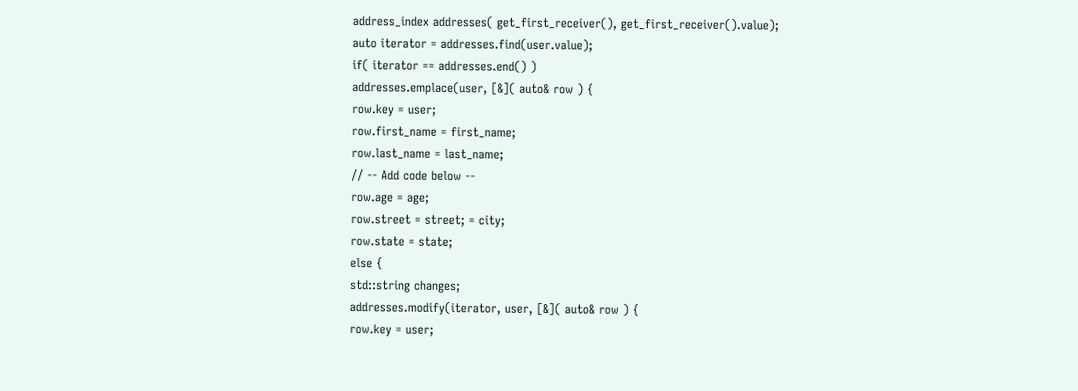address_index addresses( get_first_receiver(), get_first_receiver().value);
auto iterator = addresses.find(user.value);
if( iterator == addresses.end() )
addresses.emplace(user, [&]( auto& row ) {
row.key = user;
row.first_name = first_name;
row.last_name = last_name;
// -- Add code below --
row.age = age;
row.street = street; = city;
row.state = state;
else {
std::string changes;
addresses.modify(iterator, user, [&]( auto& row ) {
row.key = user;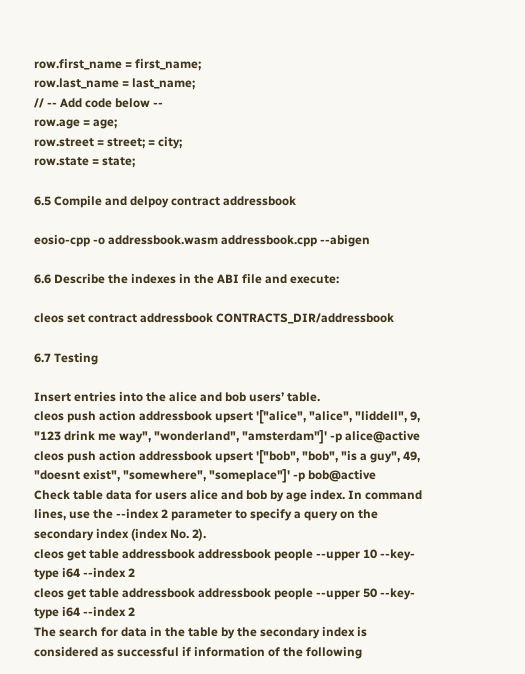row.first_name = first_name;
row.last_name = last_name;
// -- Add code below --
row.age = age;
row.street = street; = city;
row.state = state;

6.5 Compile and delpoy contract addressbook

eosio-cpp -o addressbook.wasm addressbook.cpp --abigen

6.6 Describe the indexes in the ABI file and execute:

cleos set contract addressbook CONTRACTS_DIR/addressbook

6.7 Testing

Insert entries into the alice and bob users’ table.
cleos push action addressbook upsert '["alice", "alice", "liddell", 9, "123 drink me way", "wonderland", "amsterdam"]' -p alice@active
cleos push action addressbook upsert '["bob", "bob", "is a guy", 49, "doesnt exist", "somewhere", "someplace"]' -p bob@active
Check table data for users alice and bob by age index. In command lines, use the --index 2 parameter to specify a query on the secondary index (index No. 2).
cleos get table addressbook addressbook people --upper 10 --key-type i64 --index 2
cleos get table addressbook addressbook people --upper 50 --key-type i64 --index 2
The search for data in the table by the secondary index is considered as successful if information of the following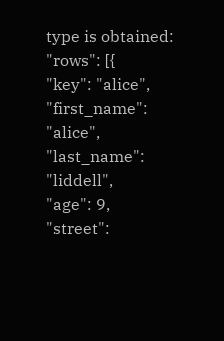type is obtained:
"rows": [{
"key": "alice",
"first_name": "alice",
"last_name": "liddell",
"age": 9,
"street":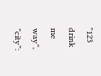"123 drink me way",
"city":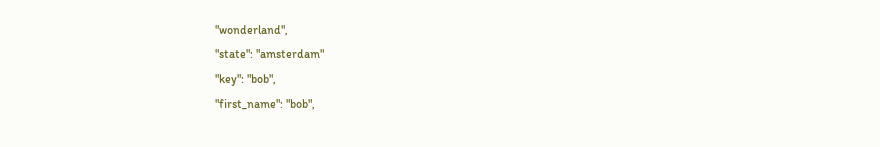"wonderland",
"state": "amsterdam"
"key": "bob",
"first_name": "bob",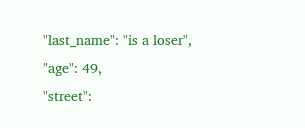"last_name": "is a loser",
"age": 49,
"street":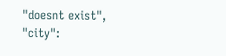"doesnt exist",
"city":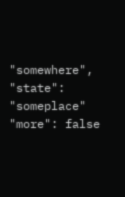"somewhere",
"state": "someplace"
"more": false